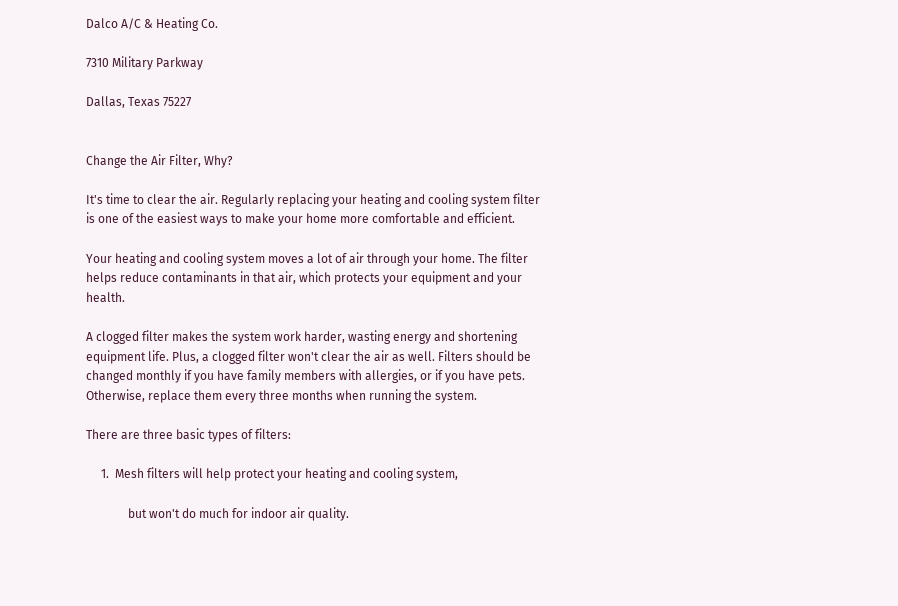Dalco A/C & Heating Co.

7310 Military Parkway

Dallas, Texas 75227


Change the Air Filter, Why?

It's time to clear the air. Regularly replacing your heating and cooling system filter is one of the easiest ways to make your home more comfortable and efficient.

Your heating and cooling system moves a lot of air through your home. The filter helps reduce contaminants in that air, which protects your equipment and your health.

A clogged filter makes the system work harder, wasting energy and shortening equipment life. Plus, a clogged filter won't clear the air as well. Filters should be changed monthly if you have family members with allergies, or if you have pets. Otherwise, replace them every three months when running the system.

There are three basic types of filters:

     1.  Mesh filters will help protect your heating and cooling system,

              but won't do much for indoor air quality.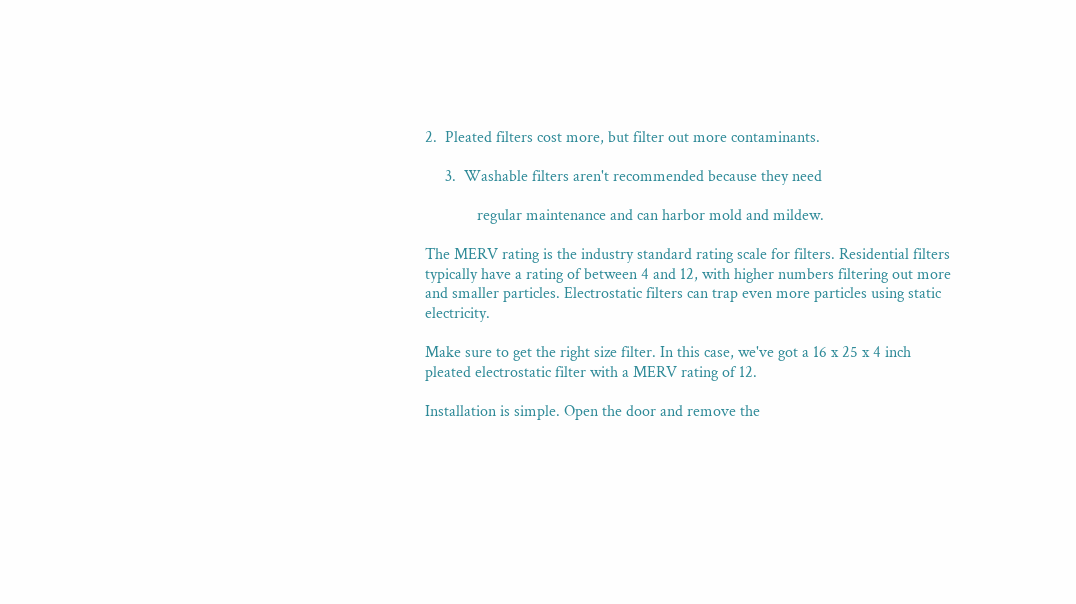2.  Pleated filters cost more, but filter out more contaminants.

     3.  Washable filters aren't recommended because they need

             regular maintenance and can harbor mold and mildew.

The MERV rating is the industry standard rating scale for filters. Residential filters typically have a rating of between 4 and 12, with higher numbers filtering out more and smaller particles. Electrostatic filters can trap even more particles using static electricity.

Make sure to get the right size filter. In this case, we've got a 16 x 25 x 4 inch pleated electrostatic filter with a MERV rating of 12.

Installation is simple. Open the door and remove the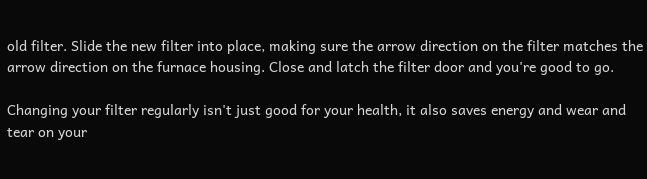old filter. Slide the new filter into place, making sure the arrow direction on the filter matches the arrow direction on the furnace housing. Close and latch the filter door and you're good to go.

Changing your filter regularly isn't just good for your health, it also saves energy and wear and tear on your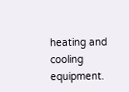heating and cooling equipment.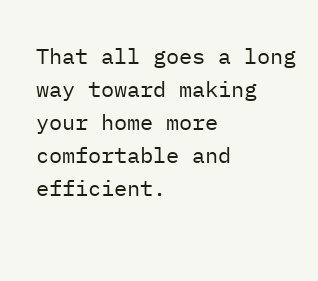That all goes a long way toward making your home more comfortable and efficient.